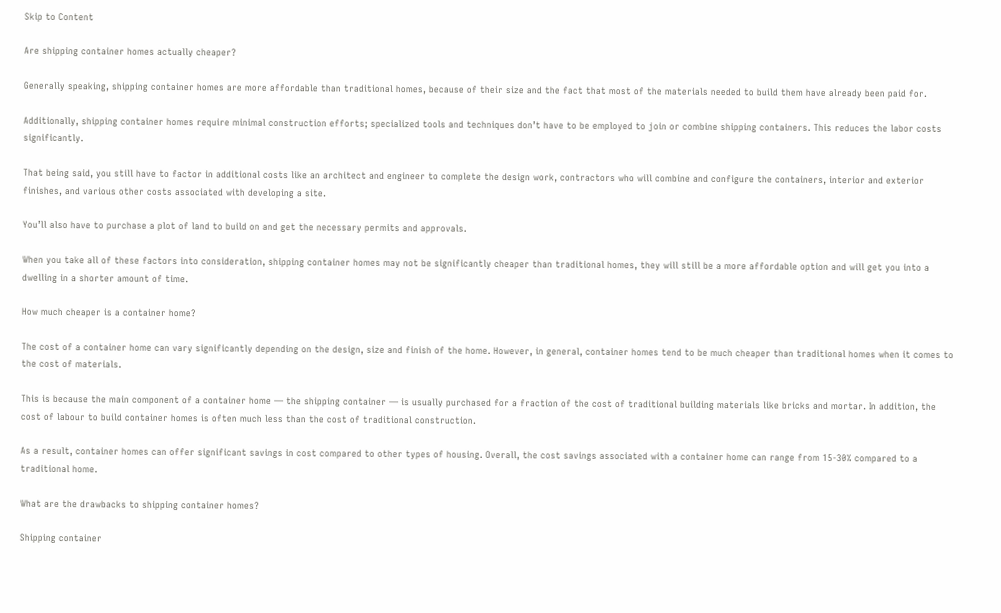Skip to Content

Are shipping container homes actually cheaper?

Generally speaking, shipping container homes are more affordable than traditional homes, because of their size and the fact that most of the materials needed to build them have already been paid for.

Additionally, shipping container homes require minimal construction efforts; specialized tools and techniques don’t have to be employed to join or combine shipping containers. This reduces the labor costs significantly.

That being said, you still have to factor in additional costs like an architect and engineer to complete the design work, contractors who will combine and configure the containers, interior and exterior finishes, and various other costs associated with developing a site.

You’ll also have to purchase a plot of land to build on and get the necessary permits and approvals.

When you take all of these factors into consideration, shipping container homes may not be significantly cheaper than traditional homes, they will still be a more affordable option and will get you into a dwelling in a shorter amount of time.

How much cheaper is a container home?

The cost of a container home can vary significantly depending on the design, size and finish of the home. However, in general, container homes tend to be much cheaper than traditional homes when it comes to the cost of materials.

This is because the main component of a container home — the shipping container — is usually purchased for a fraction of the cost of traditional building materials like bricks and mortar. In addition, the cost of labour to build container homes is often much less than the cost of traditional construction.

As a result, container homes can offer significant savings in cost compared to other types of housing. Overall, the cost savings associated with a container home can range from 15-30% compared to a traditional home.

What are the drawbacks to shipping container homes?

Shipping container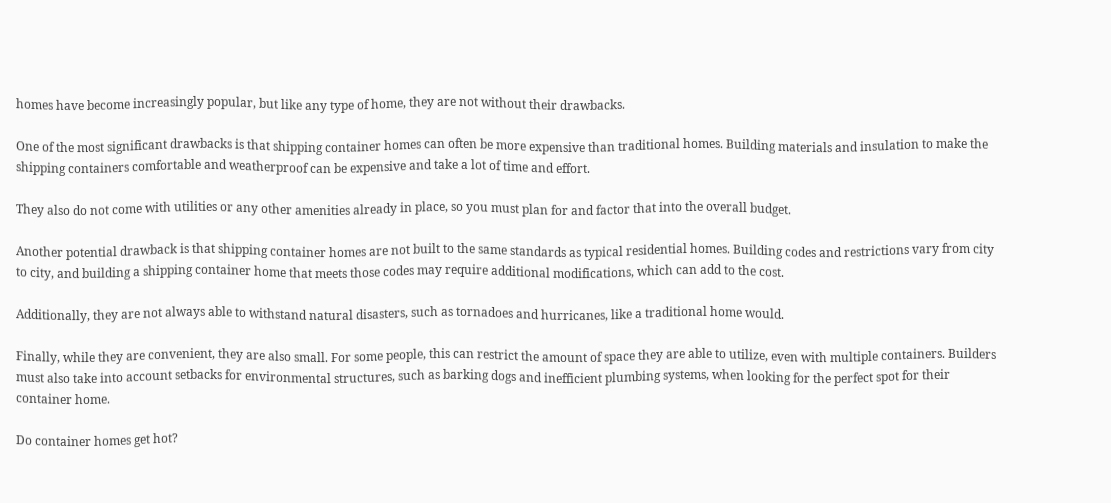homes have become increasingly popular, but like any type of home, they are not without their drawbacks.

One of the most significant drawbacks is that shipping container homes can often be more expensive than traditional homes. Building materials and insulation to make the shipping containers comfortable and weatherproof can be expensive and take a lot of time and effort.

They also do not come with utilities or any other amenities already in place, so you must plan for and factor that into the overall budget.

Another potential drawback is that shipping container homes are not built to the same standards as typical residential homes. Building codes and restrictions vary from city to city, and building a shipping container home that meets those codes may require additional modifications, which can add to the cost.

Additionally, they are not always able to withstand natural disasters, such as tornadoes and hurricanes, like a traditional home would.

Finally, while they are convenient, they are also small. For some people, this can restrict the amount of space they are able to utilize, even with multiple containers. Builders must also take into account setbacks for environmental structures, such as barking dogs and inefficient plumbing systems, when looking for the perfect spot for their container home.

Do container homes get hot?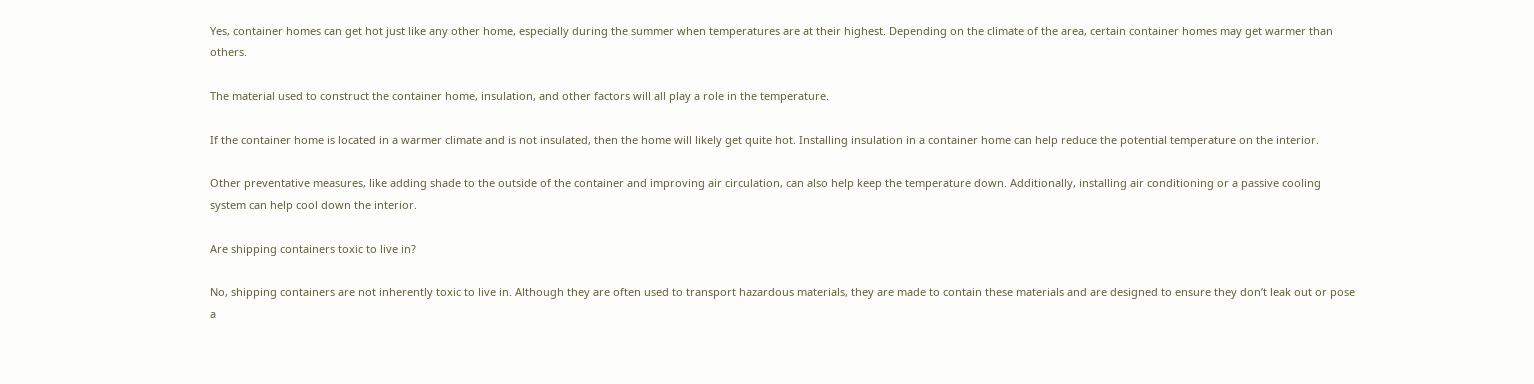Yes, container homes can get hot just like any other home, especially during the summer when temperatures are at their highest. Depending on the climate of the area, certain container homes may get warmer than others.

The material used to construct the container home, insulation, and other factors will all play a role in the temperature.

If the container home is located in a warmer climate and is not insulated, then the home will likely get quite hot. Installing insulation in a container home can help reduce the potential temperature on the interior.

Other preventative measures, like adding shade to the outside of the container and improving air circulation, can also help keep the temperature down. Additionally, installing air conditioning or a passive cooling system can help cool down the interior.

Are shipping containers toxic to live in?

No, shipping containers are not inherently toxic to live in. Although they are often used to transport hazardous materials, they are made to contain these materials and are designed to ensure they don’t leak out or pose a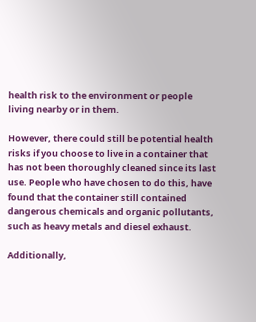health risk to the environment or people living nearby or in them.

However, there could still be potential health risks if you choose to live in a container that has not been thoroughly cleaned since its last use. People who have chosen to do this, have found that the container still contained dangerous chemicals and organic pollutants, such as heavy metals and diesel exhaust.

Additionally,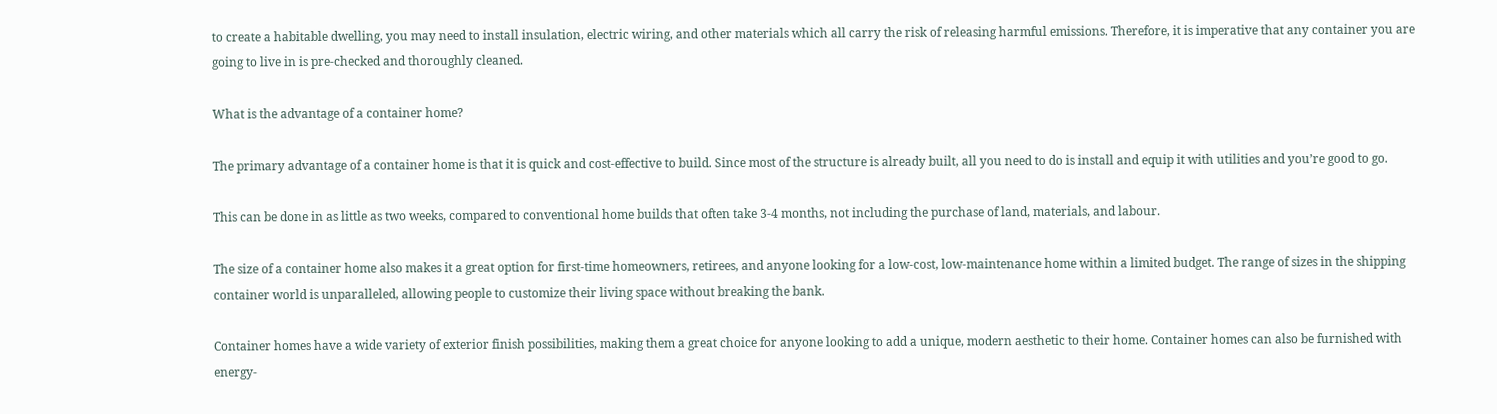to create a habitable dwelling, you may need to install insulation, electric wiring, and other materials which all carry the risk of releasing harmful emissions. Therefore, it is imperative that any container you are going to live in is pre-checked and thoroughly cleaned.

What is the advantage of a container home?

The primary advantage of a container home is that it is quick and cost-effective to build. Since most of the structure is already built, all you need to do is install and equip it with utilities and you’re good to go.

This can be done in as little as two weeks, compared to conventional home builds that often take 3-4 months, not including the purchase of land, materials, and labour.

The size of a container home also makes it a great option for first-time homeowners, retirees, and anyone looking for a low-cost, low-maintenance home within a limited budget. The range of sizes in the shipping container world is unparalleled, allowing people to customize their living space without breaking the bank.

Container homes have a wide variety of exterior finish possibilities, making them a great choice for anyone looking to add a unique, modern aesthetic to their home. Container homes can also be furnished with energy-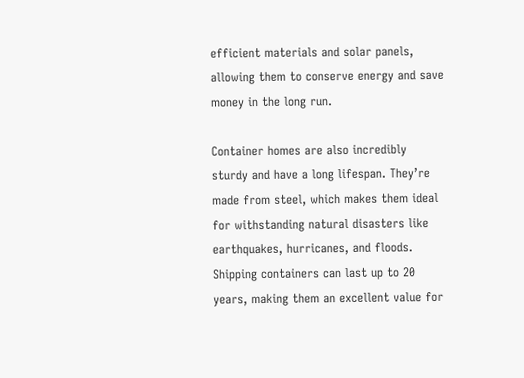efficient materials and solar panels, allowing them to conserve energy and save money in the long run.

Container homes are also incredibly sturdy and have a long lifespan. They’re made from steel, which makes them ideal for withstanding natural disasters like earthquakes, hurricanes, and floods. Shipping containers can last up to 20 years, making them an excellent value for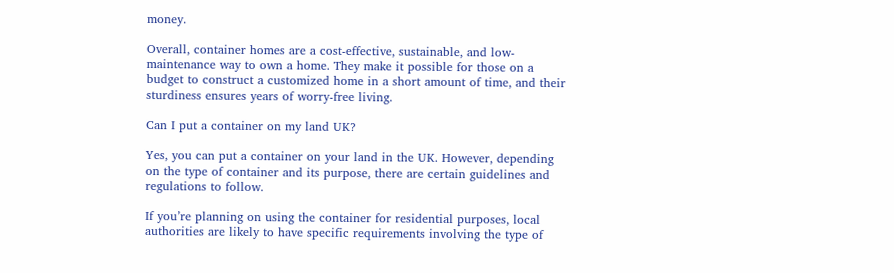money.

Overall, container homes are a cost-effective, sustainable, and low-maintenance way to own a home. They make it possible for those on a budget to construct a customized home in a short amount of time, and their sturdiness ensures years of worry-free living.

Can I put a container on my land UK?

Yes, you can put a container on your land in the UK. However, depending on the type of container and its purpose, there are certain guidelines and regulations to follow.

If you’re planning on using the container for residential purposes, local authorities are likely to have specific requirements involving the type of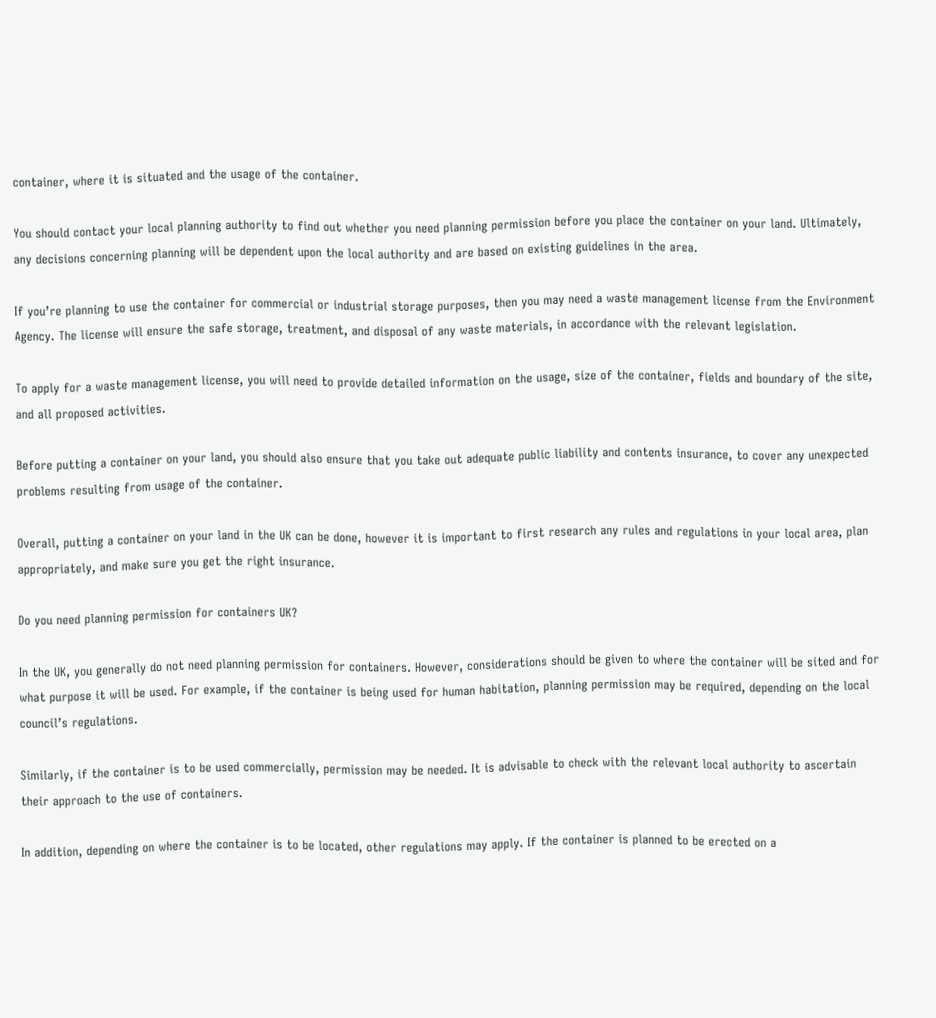container, where it is situated and the usage of the container.

You should contact your local planning authority to find out whether you need planning permission before you place the container on your land. Ultimately, any decisions concerning planning will be dependent upon the local authority and are based on existing guidelines in the area.

If you’re planning to use the container for commercial or industrial storage purposes, then you may need a waste management license from the Environment Agency. The license will ensure the safe storage, treatment, and disposal of any waste materials, in accordance with the relevant legislation.

To apply for a waste management license, you will need to provide detailed information on the usage, size of the container, fields and boundary of the site, and all proposed activities.

Before putting a container on your land, you should also ensure that you take out adequate public liability and contents insurance, to cover any unexpected problems resulting from usage of the container.

Overall, putting a container on your land in the UK can be done, however it is important to first research any rules and regulations in your local area, plan appropriately, and make sure you get the right insurance.

Do you need planning permission for containers UK?

In the UK, you generally do not need planning permission for containers. However, considerations should be given to where the container will be sited and for what purpose it will be used. For example, if the container is being used for human habitation, planning permission may be required, depending on the local council’s regulations.

Similarly, if the container is to be used commercially, permission may be needed. It is advisable to check with the relevant local authority to ascertain their approach to the use of containers.

In addition, depending on where the container is to be located, other regulations may apply. If the container is planned to be erected on a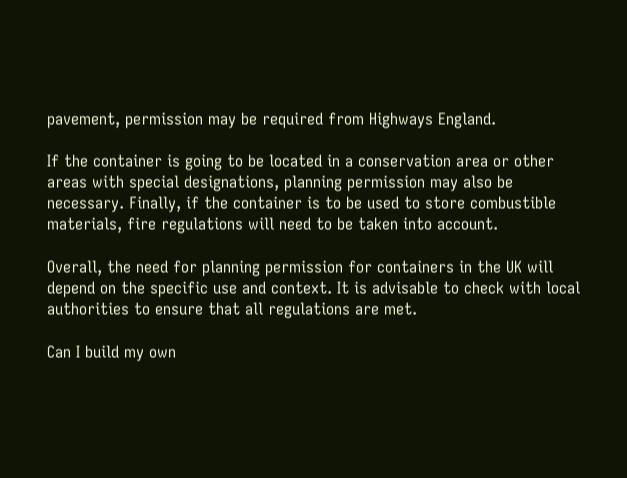pavement, permission may be required from Highways England.

If the container is going to be located in a conservation area or other areas with special designations, planning permission may also be necessary. Finally, if the container is to be used to store combustible materials, fire regulations will need to be taken into account.

Overall, the need for planning permission for containers in the UK will depend on the specific use and context. It is advisable to check with local authorities to ensure that all regulations are met.

Can I build my own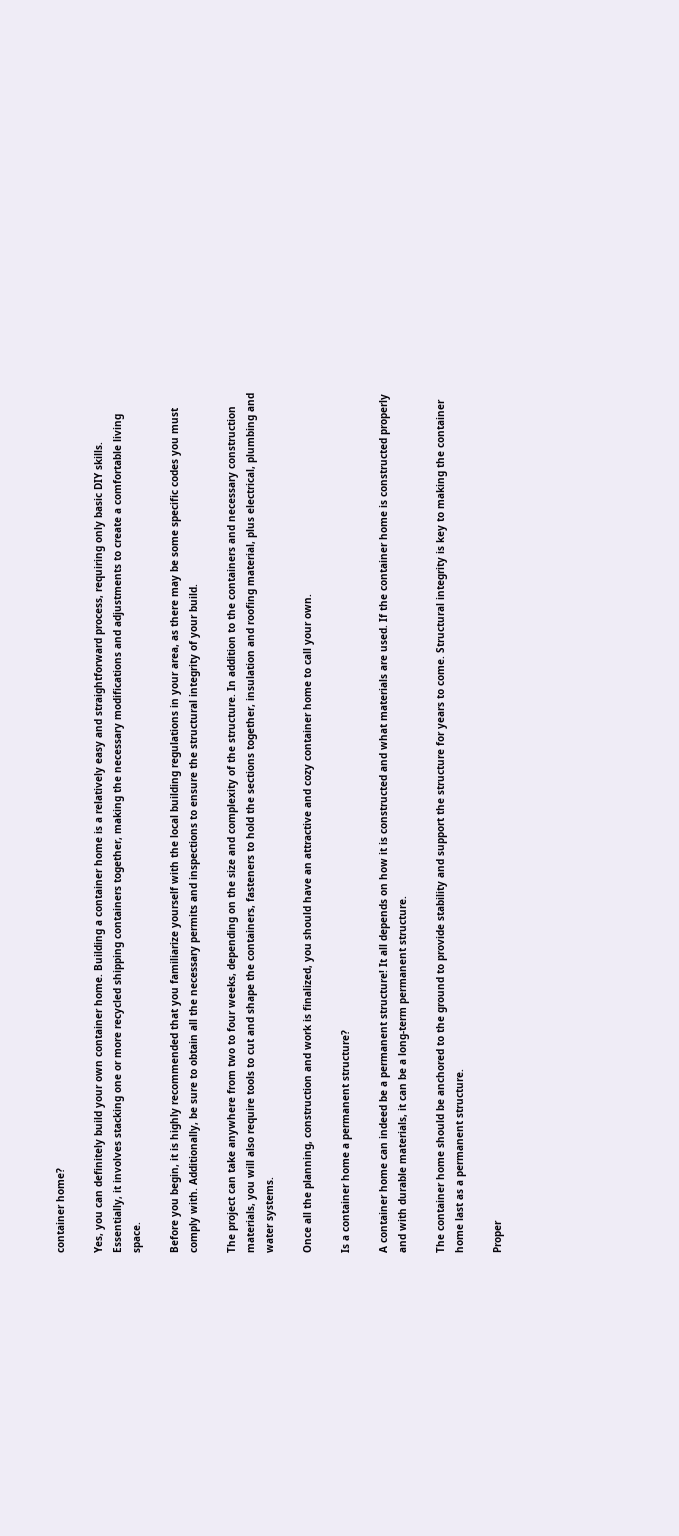container home?

Yes, you can definitely build your own container home. Building a container home is a relatively easy and straightforward process, requiring only basic DIY skills. Essentially, it involves stacking one or more recycled shipping containers together, making the necessary modifications and adjustments to create a comfortable living space.

Before you begin, it is highly recommended that you familiarize yourself with the local building regulations in your area, as there may be some specific codes you must comply with. Additionally, be sure to obtain all the necessary permits and inspections to ensure the structural integrity of your build.

The project can take anywhere from two to four weeks, depending on the size and complexity of the structure. In addition to the containers and necessary construction materials, you will also require tools to cut and shape the containers, fasteners to hold the sections together, insulation and roofing material, plus electrical, plumbing and water systems.

Once all the planning, construction and work is finalized, you should have an attractive and cozy container home to call your own.

Is a container home a permanent structure?

A container home can indeed be a permanent structure! It all depends on how it is constructed and what materials are used. If the container home is constructed properly and with durable materials, it can be a long-term permanent structure.

The container home should be anchored to the ground to provide stability and support the structure for years to come. Structural integrity is key to making the container home last as a permanent structure.

Proper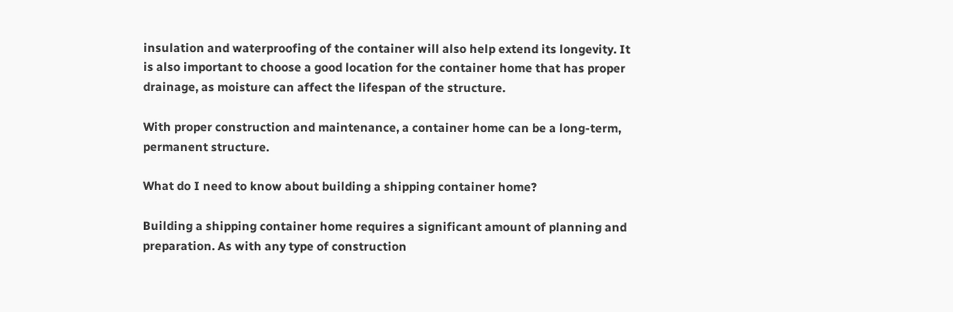insulation and waterproofing of the container will also help extend its longevity. It is also important to choose a good location for the container home that has proper drainage, as moisture can affect the lifespan of the structure.

With proper construction and maintenance, a container home can be a long-term, permanent structure.

What do I need to know about building a shipping container home?

Building a shipping container home requires a significant amount of planning and preparation. As with any type of construction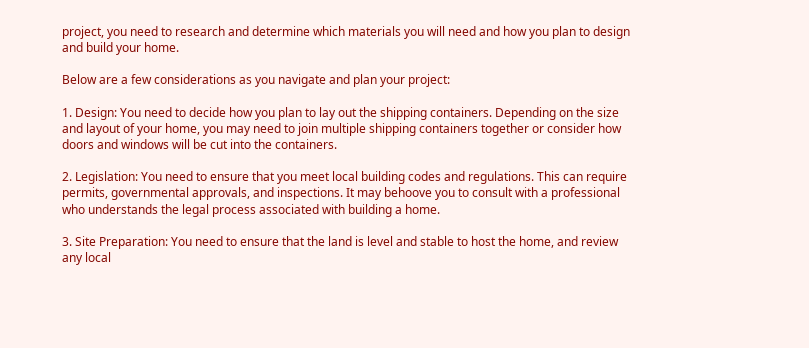project, you need to research and determine which materials you will need and how you plan to design and build your home.

Below are a few considerations as you navigate and plan your project:

1. Design: You need to decide how you plan to lay out the shipping containers. Depending on the size and layout of your home, you may need to join multiple shipping containers together or consider how doors and windows will be cut into the containers.

2. Legislation: You need to ensure that you meet local building codes and regulations. This can require permits, governmental approvals, and inspections. It may behoove you to consult with a professional who understands the legal process associated with building a home.

3. Site Preparation: You need to ensure that the land is level and stable to host the home, and review any local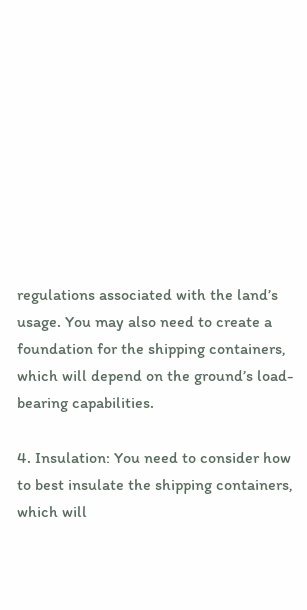regulations associated with the land’s usage. You may also need to create a foundation for the shipping containers, which will depend on the ground’s load-bearing capabilities.

4. Insulation: You need to consider how to best insulate the shipping containers, which will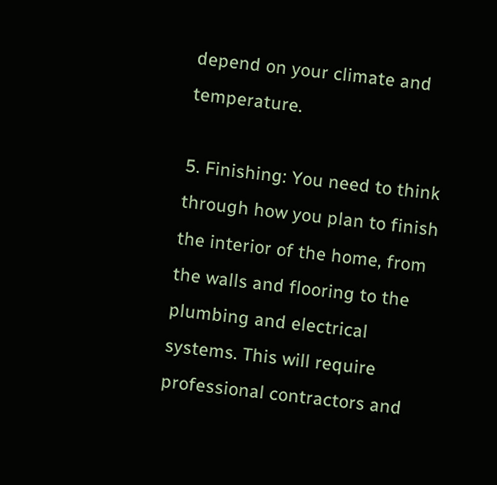depend on your climate and temperature.

5. Finishing: You need to think through how you plan to finish the interior of the home, from the walls and flooring to the plumbing and electrical systems. This will require professional contractors and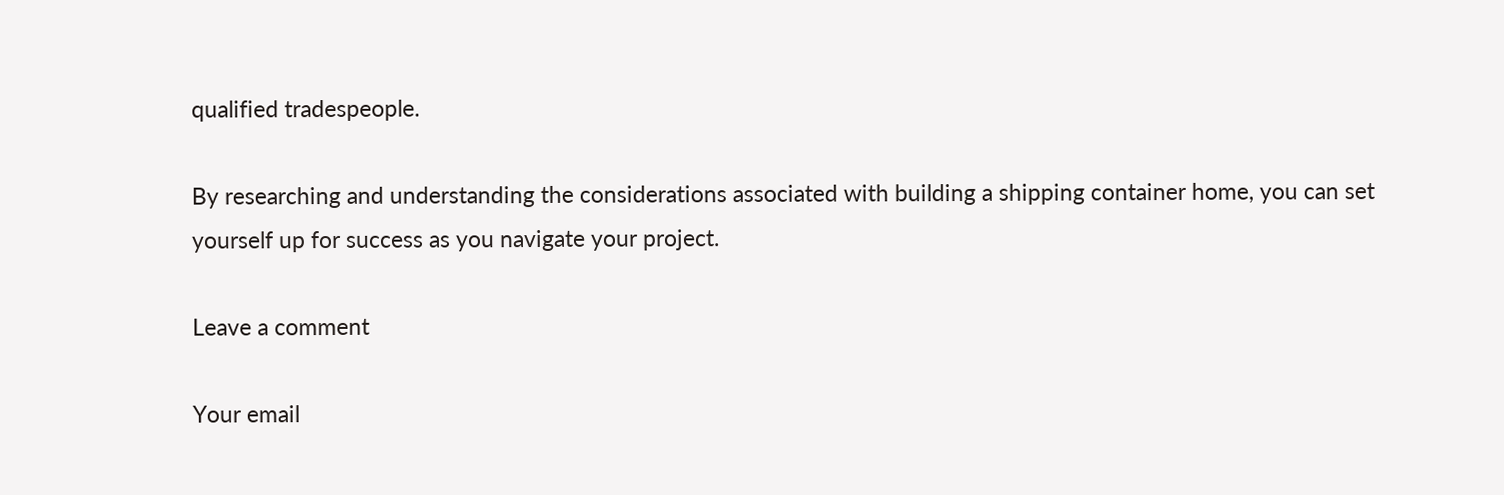qualified tradespeople.

By researching and understanding the considerations associated with building a shipping container home, you can set yourself up for success as you navigate your project.

Leave a comment

Your email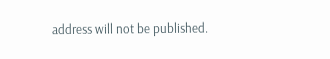address will not be published.